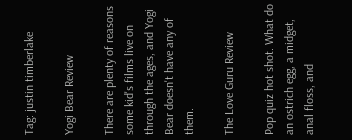Tag: justin timberlake

Yogi Bear Review

There are plenty of reasons some kid's films live on through the ages, and Yogi Bear doesn't have any of them.

The Love Guru Review

Pop quiz hot shot. What do an ostrich egg, a midget, anal floss, and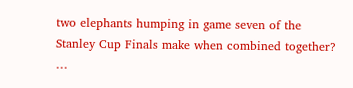two elephants humping in game seven of the Stanley Cup Finals make when combined together? …